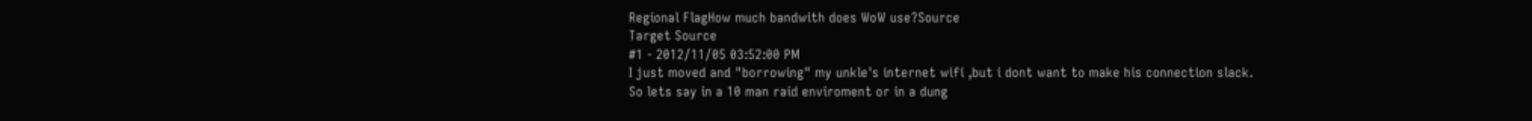Regional FlagHow much bandwith does WoW use?Source
Target Source
#1 - 2012/11/05 03:52:00 PM
I just moved and "borrowing" my unkle's internet wifi ,but i dont want to make his connection slack.
So lets say in a 10 man raid enviroment or in a dung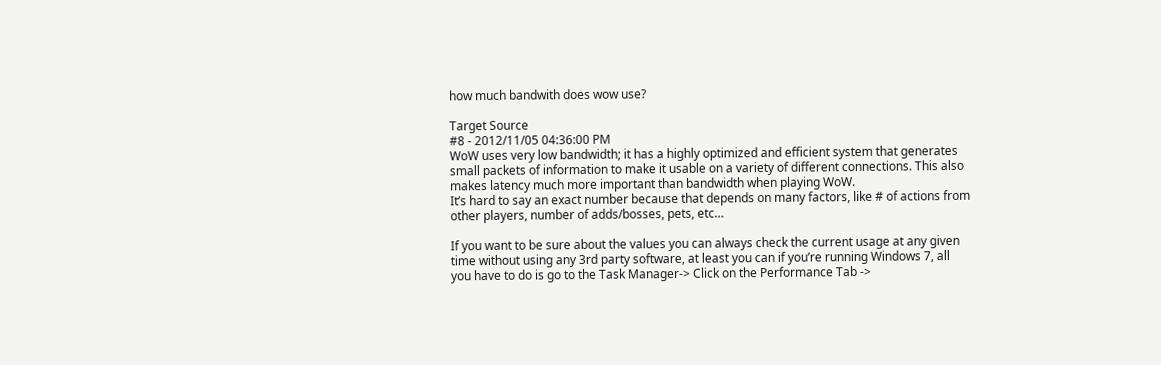how much bandwith does wow use?

Target Source
#8 - 2012/11/05 04:36:00 PM
WoW uses very low bandwidth; it has a highly optimized and efficient system that generates small packets of information to make it usable on a variety of different connections. This also makes latency much more important than bandwidth when playing WoW.
It’s hard to say an exact number because that depends on many factors, like # of actions from other players, number of adds/bosses, pets, etc…

If you want to be sure about the values you can always check the current usage at any given time without using any 3rd party software, at least you can if you’re running Windows 7, all you have to do is go to the Task Manager-> Click on the Performance Tab ->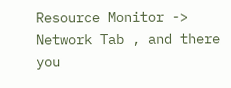Resource Monitor -> Network Tab , and there you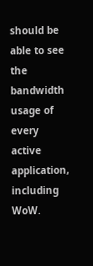should be able to see the bandwidth usage of every active application, including WoW.